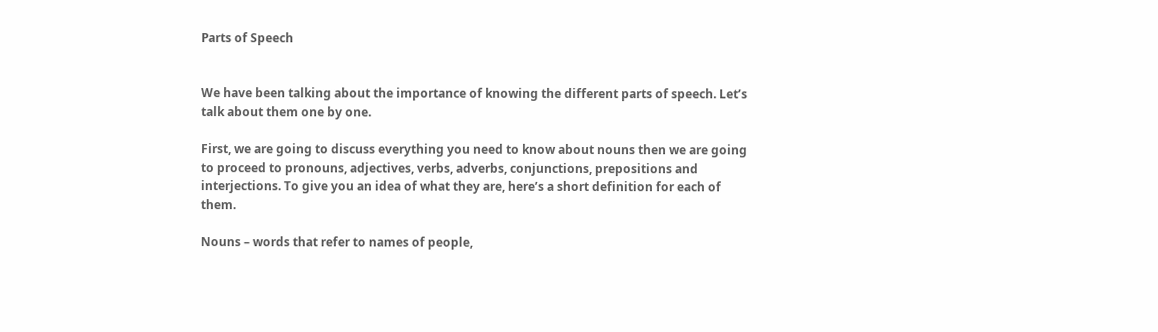Parts of Speech


We have been talking about the importance of knowing the different parts of speech. Let’s talk about them one by one.

First, we are going to discuss everything you need to know about nouns then we are going to proceed to pronouns, adjectives, verbs, adverbs, conjunctions, prepositions and interjections. To give you an idea of what they are, here’s a short definition for each of them.

Nouns – words that refer to names of people,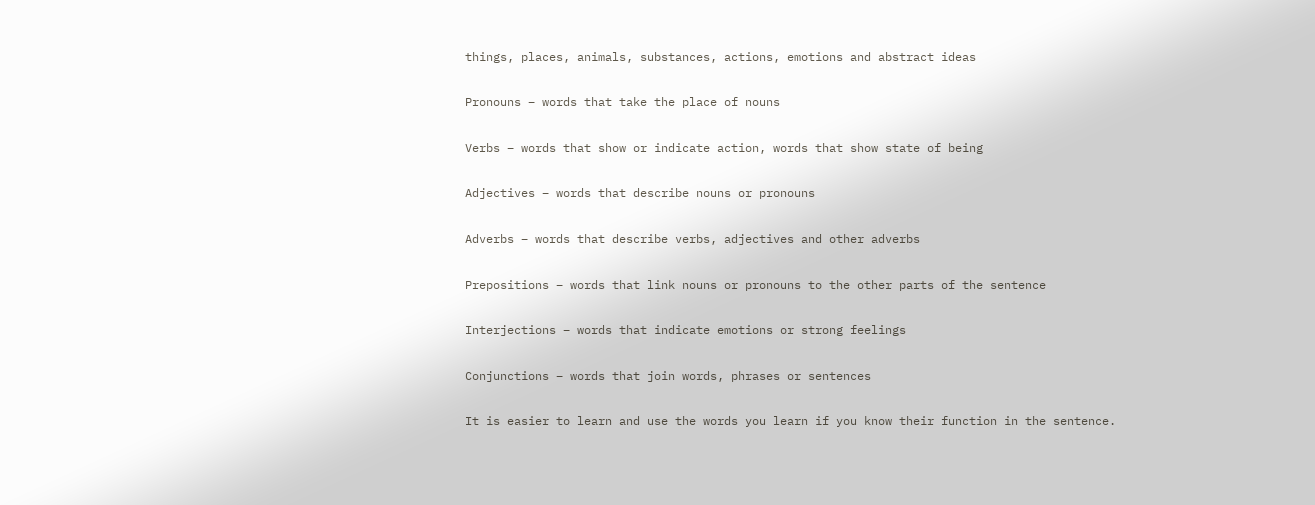things, places, animals, substances, actions, emotions and abstract ideas

Pronouns – words that take the place of nouns

Verbs – words that show or indicate action, words that show state of being

Adjectives – words that describe nouns or pronouns

Adverbs – words that describe verbs, adjectives and other adverbs

Prepositions – words that link nouns or pronouns to the other parts of the sentence

Interjections – words that indicate emotions or strong feelings

Conjunctions – words that join words, phrases or sentences

It is easier to learn and use the words you learn if you know their function in the sentence.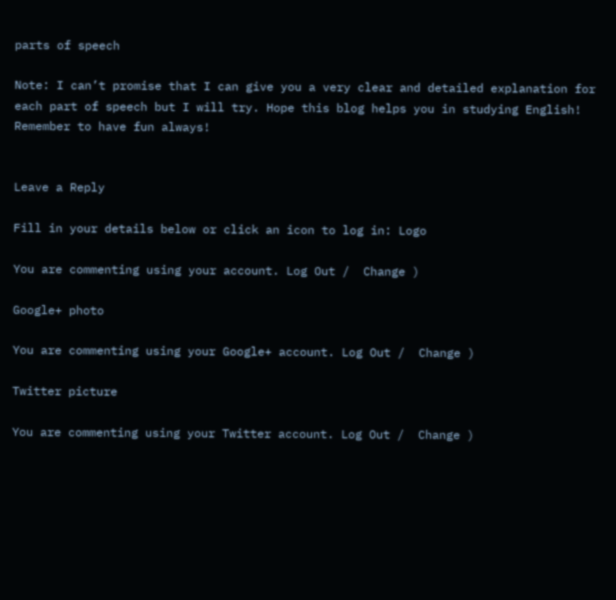parts of speech

Note: I can’t promise that I can give you a very clear and detailed explanation for each part of speech but I will try. Hope this blog helps you in studying English! Remember to have fun always!


Leave a Reply

Fill in your details below or click an icon to log in: Logo

You are commenting using your account. Log Out /  Change )

Google+ photo

You are commenting using your Google+ account. Log Out /  Change )

Twitter picture

You are commenting using your Twitter account. Log Out /  Change )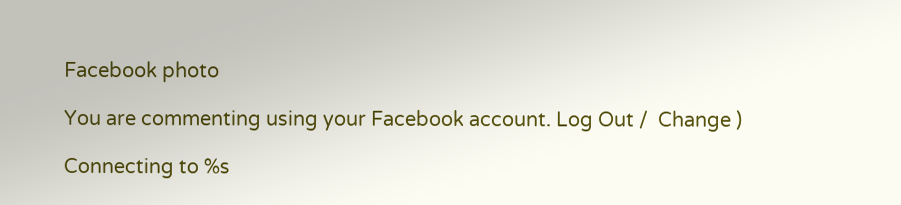Facebook photo

You are commenting using your Facebook account. Log Out /  Change )

Connecting to %s